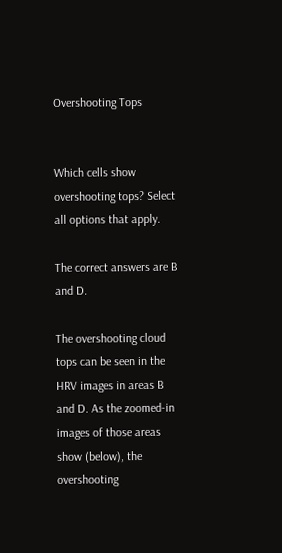Overshooting Tops


Which cells show overshooting tops? Select all options that apply.

The correct answers are B and D.

The overshooting cloud tops can be seen in the HRV images in areas B and D. As the zoomed-in images of those areas show (below), the overshooting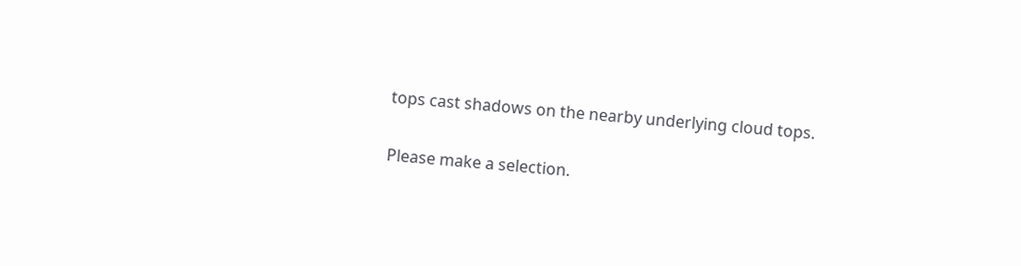tops cast shadows on the nearby underlying cloud tops.

Please make a selection.